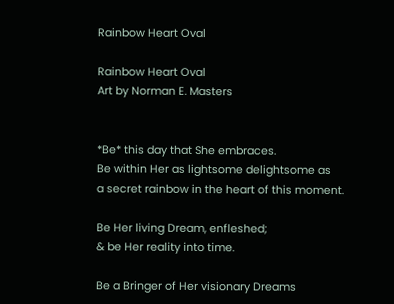Rainbow Heart Oval

Rainbow Heart Oval
Art by Norman E. Masters


*Be* this day that She embraces.
Be within Her as lightsome delightsome as
a secret rainbow in the heart of this moment.

Be Her living Dream, enfleshed;
& be Her reality into time.

Be a Bringer of Her visionary Dreams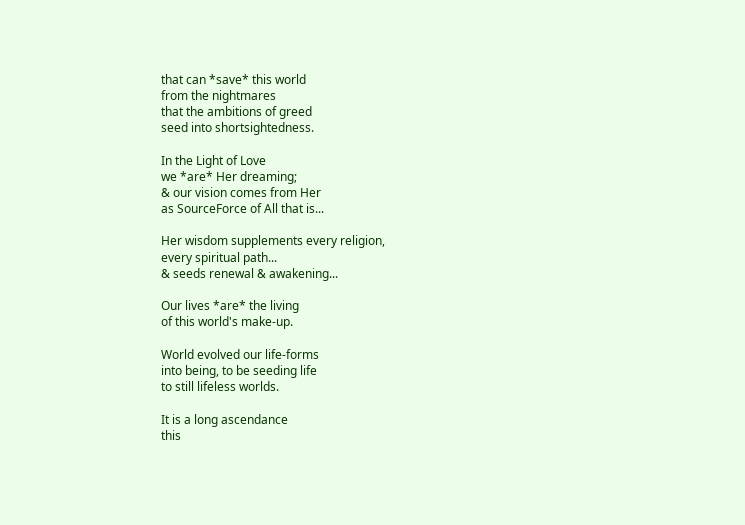that can *save* this world
from the nightmares
that the ambitions of greed
seed into shortsightedness.

In the Light of Love
we *are* Her dreaming;
& our vision comes from Her
as SourceForce of All that is...

Her wisdom supplements every religion,
every spiritual path...
& seeds renewal & awakening...

Our lives *are* the living
of this world's make-up.

World evolved our life-forms
into being, to be seeding life
to still lifeless worlds.

It is a long ascendance
this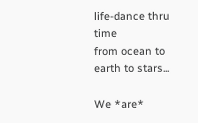life-dance thru time
from ocean to earth to stars...

We *are*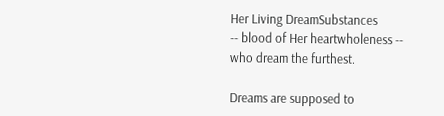Her Living DreamSubstances
-- blood of Her heartwholeness --
who dream the furthest.

Dreams are supposed to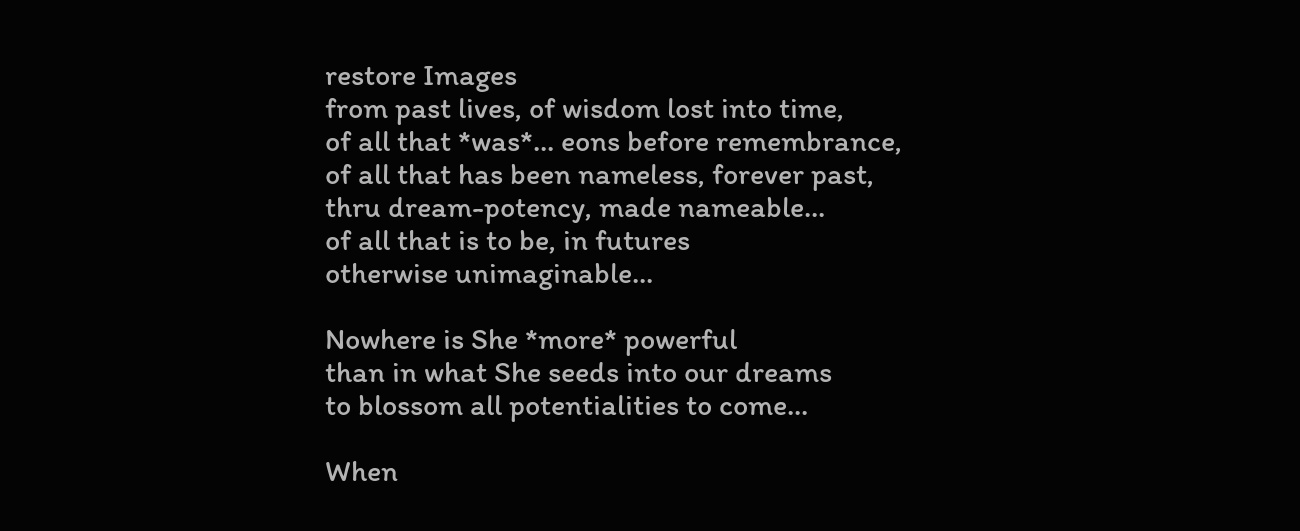restore Images
from past lives, of wisdom lost into time,
of all that *was*... eons before remembrance,
of all that has been nameless, forever past,
thru dream-potency, made nameable...
of all that is to be, in futures
otherwise unimaginable...

Nowhere is She *more* powerful
than in what She seeds into our dreams
to blossom all potentialities to come...

When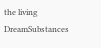the living DreamSubstances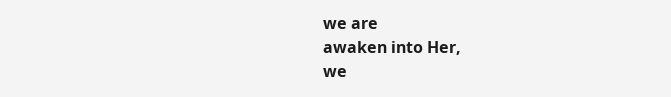we are
awaken into Her,
we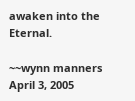awaken into the Eternal.

~~wynn manners
April 3, 2005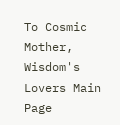To Cosmic Mother, Wisdom's Lovers Main Page